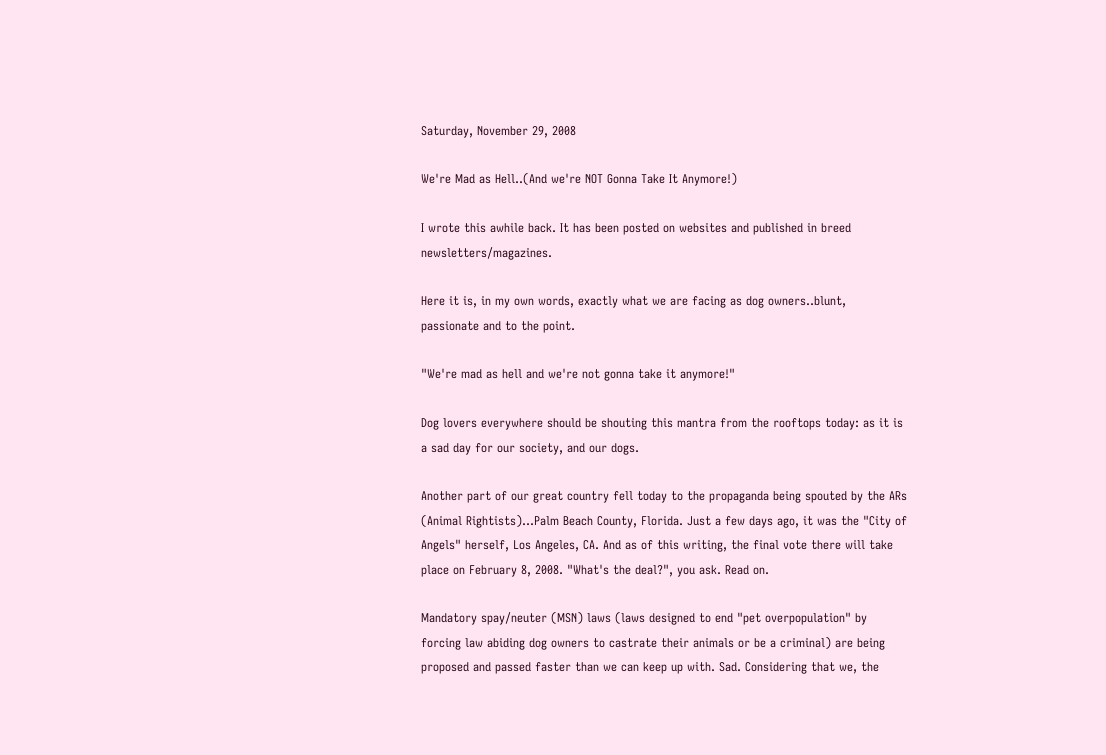Saturday, November 29, 2008

We're Mad as Hell..(And we're NOT Gonna Take It Anymore!)

I wrote this awhile back. It has been posted on websites and published in breed newsletters/magazines.

Here it is, in my own words, exactly what we are facing as dog owners..blunt, passionate and to the point.

"We're mad as hell and we're not gonna take it anymore!"

Dog lovers everywhere should be shouting this mantra from the rooftops today: as it is a sad day for our society, and our dogs.

Another part of our great country fell today to the propaganda being spouted by the ARs (Animal Rightists)...Palm Beach County, Florida. Just a few days ago, it was the "City of Angels" herself, Los Angeles, CA. And as of this writing, the final vote there will take place on February 8, 2008. "What's the deal?", you ask. Read on.

Mandatory spay/neuter (MSN) laws (laws designed to end "pet overpopulation" by forcing law abiding dog owners to castrate their animals or be a criminal) are being proposed and passed faster than we can keep up with. Sad. Considering that we, the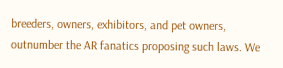breeders, owners, exhibitors, and pet owners, outnumber the AR fanatics proposing such laws. We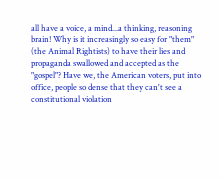all have a voice, a mind...a thinking, reasoning brain! Why is it increasingly so easy for "them" (the Animal Rightists) to have their lies and propaganda swallowed and accepted as the "gospel"? Have we, the American voters, put into office, people so dense that they can't see a constitutional violation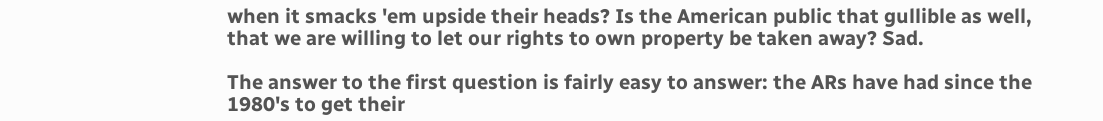when it smacks 'em upside their heads? Is the American public that gullible as well, that we are willing to let our rights to own property be taken away? Sad.

The answer to the first question is fairly easy to answer: the ARs have had since the 1980's to get their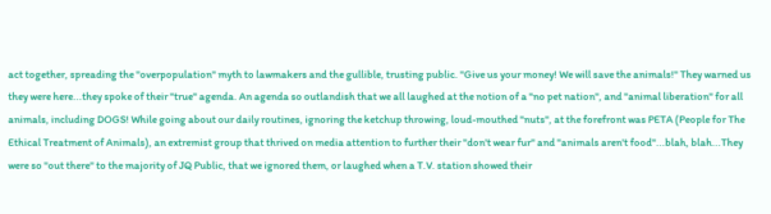act together, spreading the "overpopulation" myth to lawmakers and the gullible, trusting public. "Give us your money! We will save the animals!" They warned us they were here...they spoke of their "true" agenda. An agenda so outlandish that we all laughed at the notion of a "no pet nation", and "animal liberation" for all animals, including DOGS! While going about our daily routines, ignoring the ketchup throwing, loud-mouthed "nuts", at the forefront was PETA (People for The Ethical Treatment of Animals), an extremist group that thrived on media attention to further their "don't wear fur" and "animals aren't food"...blah, blah...They were so "out there" to the majority of JQ Public, that we ignored them, or laughed when a T.V. station showed their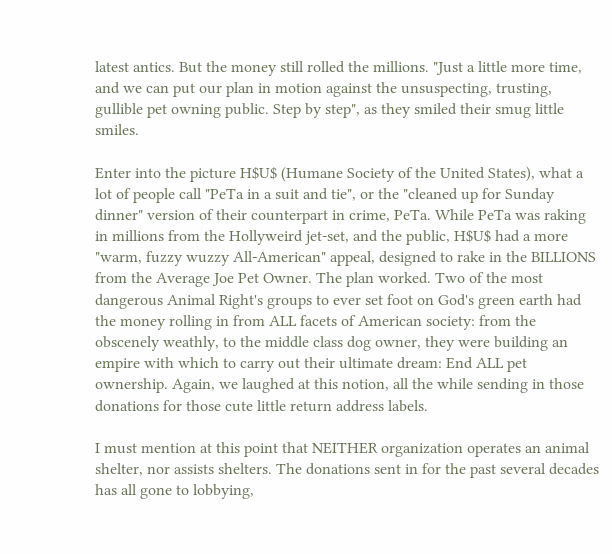latest antics. But the money still rolled the millions. "Just a little more time, and we can put our plan in motion against the unsuspecting, trusting, gullible pet owning public. Step by step", as they smiled their smug little smiles.

Enter into the picture H$U$ (Humane Society of the United States), what a lot of people call "PeTa in a suit and tie", or the "cleaned up for Sunday dinner" version of their counterpart in crime, PeTa. While PeTa was raking in millions from the Hollyweird jet-set, and the public, H$U$ had a more "warm, fuzzy wuzzy All-American" appeal, designed to rake in the BILLIONS from the Average Joe Pet Owner. The plan worked. Two of the most dangerous Animal Right's groups to ever set foot on God's green earth had the money rolling in from ALL facets of American society: from the obscenely weathly, to the middle class dog owner, they were building an empire with which to carry out their ultimate dream: End ALL pet ownership. Again, we laughed at this notion, all the while sending in those donations for those cute little return address labels.

I must mention at this point that NEITHER organization operates an animal shelter, nor assists shelters. The donations sent in for the past several decades has all gone to lobbying,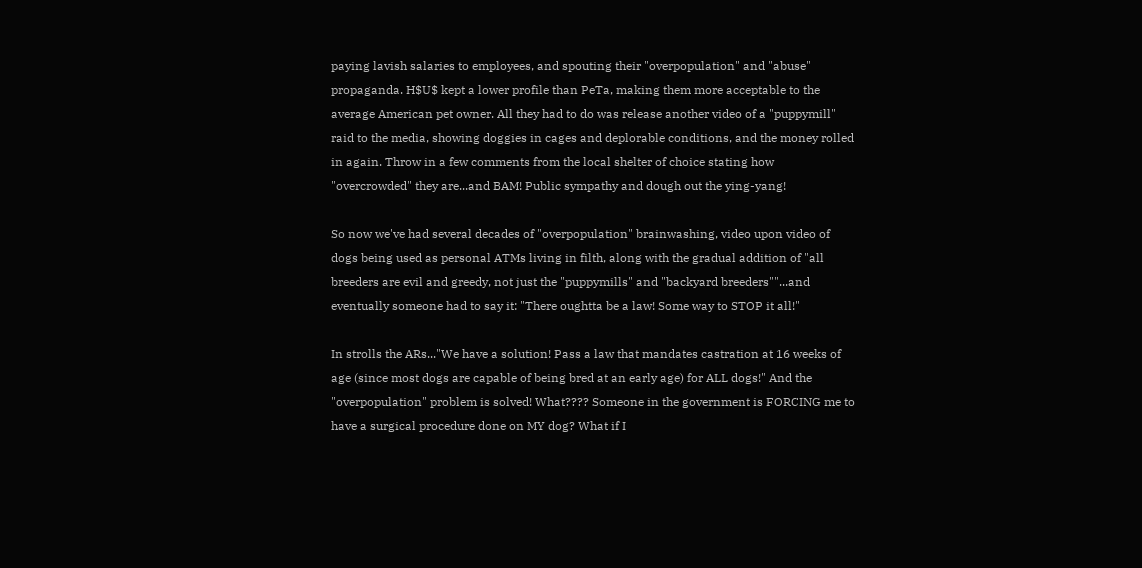paying lavish salaries to employees, and spouting their "overpopulation" and "abuse" propaganda. H$U$ kept a lower profile than PeTa, making them more acceptable to the average American pet owner. All they had to do was release another video of a "puppymill" raid to the media, showing doggies in cages and deplorable conditions, and the money rolled in again. Throw in a few comments from the local shelter of choice stating how "overcrowded" they are...and BAM! Public sympathy and dough out the ying-yang!

So now we've had several decades of "overpopulation" brainwashing, video upon video of dogs being used as personal ATMs living in filth, along with the gradual addition of "all breeders are evil and greedy, not just the "puppymills" and "backyard breeders""...and eventually someone had to say it: "There oughtta be a law! Some way to STOP it all!"

In strolls the ARs..."We have a solution! Pass a law that mandates castration at 16 weeks of age (since most dogs are capable of being bred at an early age) for ALL dogs!" And the "overpopulation" problem is solved! What???? Someone in the government is FORCING me to have a surgical procedure done on MY dog? What if I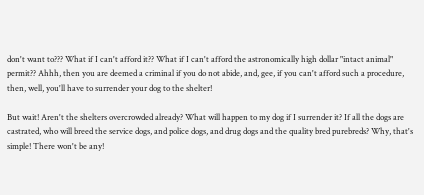don't want to??? What if I can't afford it?? What if I can't afford the astronomically high dollar "intact animal" permit?? Ahhh, then you are deemed a criminal if you do not abide, and, gee, if you can't afford such a procedure, then, well, you'll have to surrender your dog to the shelter!

But wait! Aren't the shelters overcrowded already? What will happen to my dog if I surrender it? If all the dogs are castrated, who will breed the service dogs, and police dogs, and drug dogs and the quality bred purebreds? Why, that's simple! There won't be any!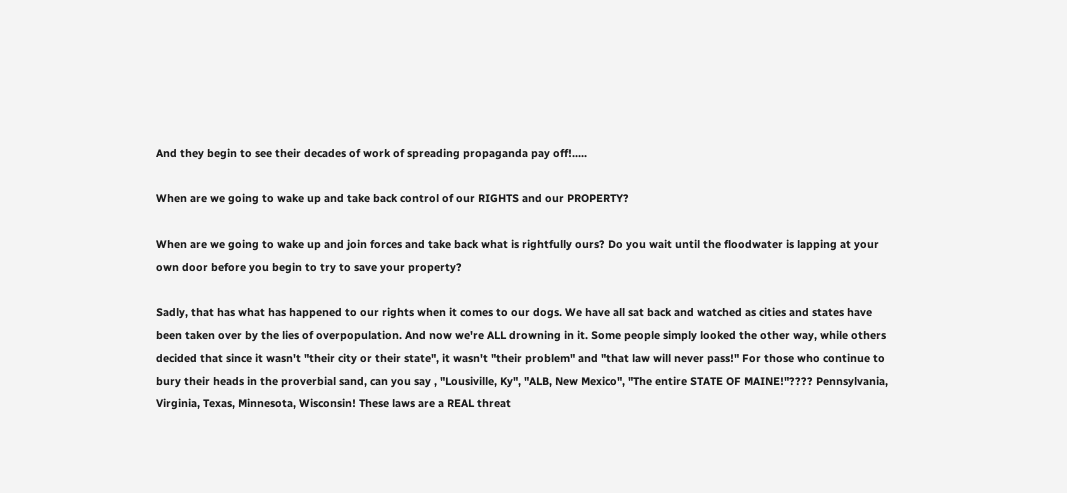And they begin to see their decades of work of spreading propaganda pay off!.....

When are we going to wake up and take back control of our RIGHTS and our PROPERTY?

When are we going to wake up and join forces and take back what is rightfully ours? Do you wait until the floodwater is lapping at your own door before you begin to try to save your property?

Sadly, that has what has happened to our rights when it comes to our dogs. We have all sat back and watched as cities and states have been taken over by the lies of overpopulation. And now we're ALL drowning in it. Some people simply looked the other way, while others decided that since it wasn't "their city or their state", it wasn't "their problem" and "that law will never pass!" For those who continue to bury their heads in the proverbial sand, can you say , "Lousiville, Ky", "ALB, New Mexico", "The entire STATE OF MAINE!"???? Pennsylvania, Virginia, Texas, Minnesota, Wisconsin! These laws are a REAL threat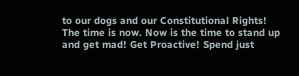to our dogs and our Constitutional Rights!
The time is now. Now is the time to stand up and get mad! Get Proactive! Spend just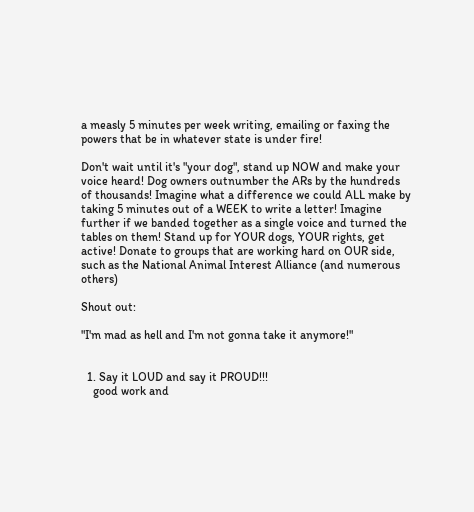a measly 5 minutes per week writing, emailing or faxing the powers that be in whatever state is under fire!

Don't wait until it's "your dog", stand up NOW and make your voice heard! Dog owners outnumber the ARs by the hundreds of thousands! Imagine what a difference we could ALL make by taking 5 minutes out of a WEEK to write a letter! Imagine further if we banded together as a single voice and turned the tables on them! Stand up for YOUR dogs, YOUR rights, get active! Donate to groups that are working hard on OUR side, such as the National Animal Interest Alliance (and numerous others)

Shout out:

"I'm mad as hell and I'm not gonna take it anymore!"


  1. Say it LOUD and say it PROUD!!!
    good work and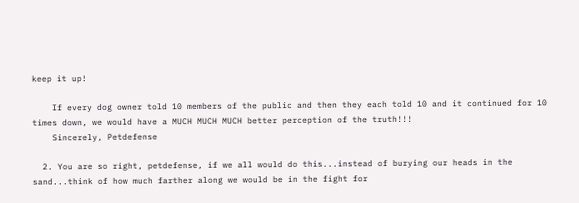keep it up!

    If every dog owner told 10 members of the public and then they each told 10 and it continued for 10 times down, we would have a MUCH MUCH MUCH better perception of the truth!!!
    Sincerely, Petdefense

  2. You are so right, petdefense, if we all would do this...instead of burying our heads in the sand...think of how much farther along we would be in the fight for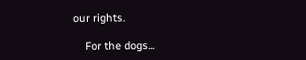our rights.

    For the dogs...